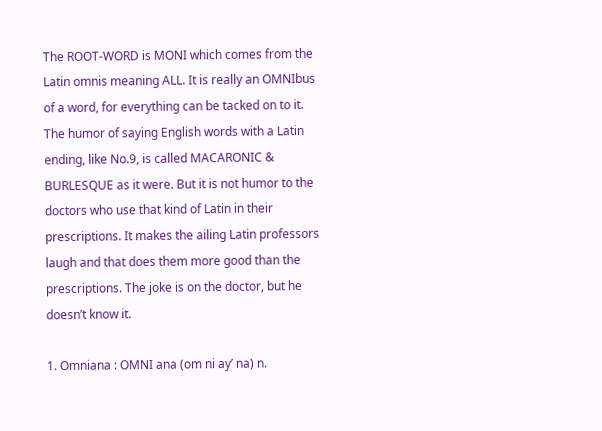The ROOT-WORD is MONI which comes from the Latin omnis meaning ALL. It is really an OMNIbus of a word, for everything can be tacked on to it. The humor of saying English words with a Latin ending, like No.9, is called MACARONIC & BURLESQUE as it were. But it is not humor to the doctors who use that kind of Latin in their prescriptions. It makes the ailing Latin professors laugh and that does them more good than the prescriptions. The joke is on the doctor, but he doesn’t know it.

1. Omniana : OMNI ana (om ni ay’ na) n.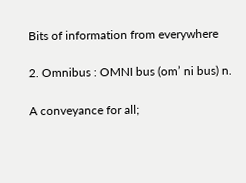Bits of information from everywhere

2. Omnibus : OMNI bus (om’ ni bus) n.

A conveyance for all;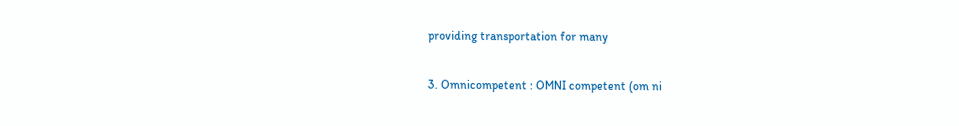providing transportation for many

3. Omnicompetent : OMNI competent (om ni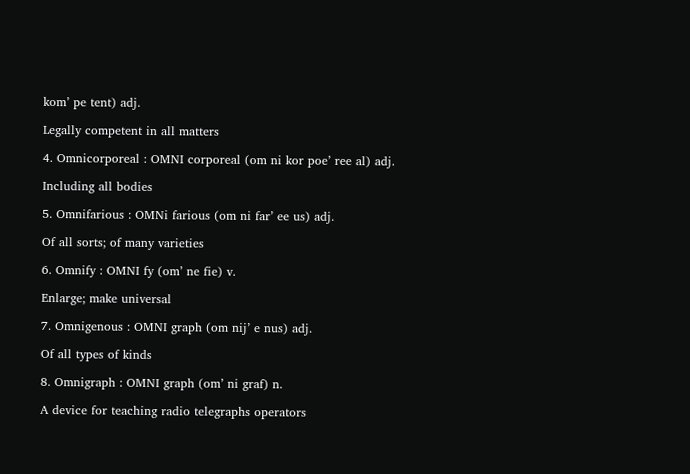kom’ pe tent) adj.

Legally competent in all matters

4. Omnicorporeal : OMNI corporeal (om ni kor poe’ ree al) adj.

Including all bodies

5. Omnifarious : OMNi farious (om ni far’ ee us) adj.

Of all sorts; of many varieties

6. Omnify : OMNI fy (om’ ne fie) v.

Enlarge; make universal

7. Omnigenous : OMNI graph (om nij’ e nus) adj.

Of all types of kinds

8. Omnigraph : OMNI graph (om’ ni graf) n.

A device for teaching radio telegraphs operators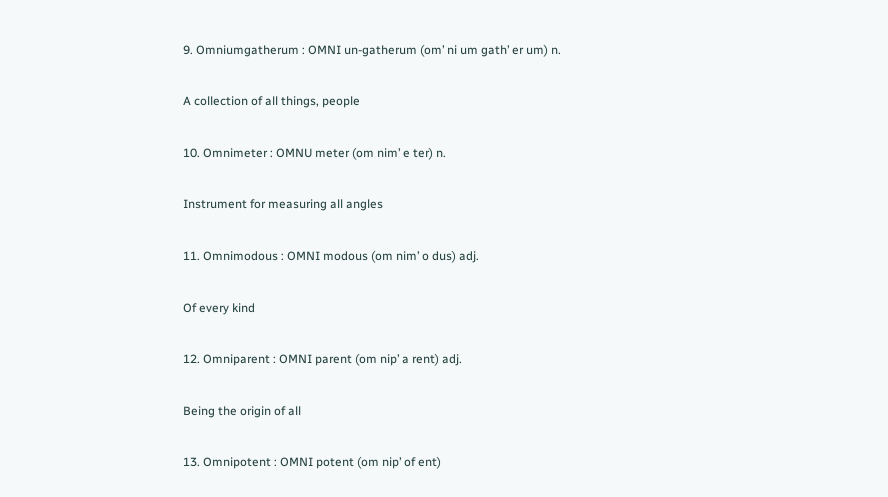9. Omniumgatherum : OMNI un-gatherum (om’ ni um gath’ er um) n.

A collection of all things, people

10. Omnimeter : OMNU meter (om nim’ e ter) n.

Instrument for measuring all angles

11. Omnimodous : OMNI modous (om nim’ o dus) adj.

Of every kind

12. Omniparent : OMNI parent (om nip’ a rent) adj.

Being the origin of all

13. Omnipotent : OMNI potent (om nip’ of ent)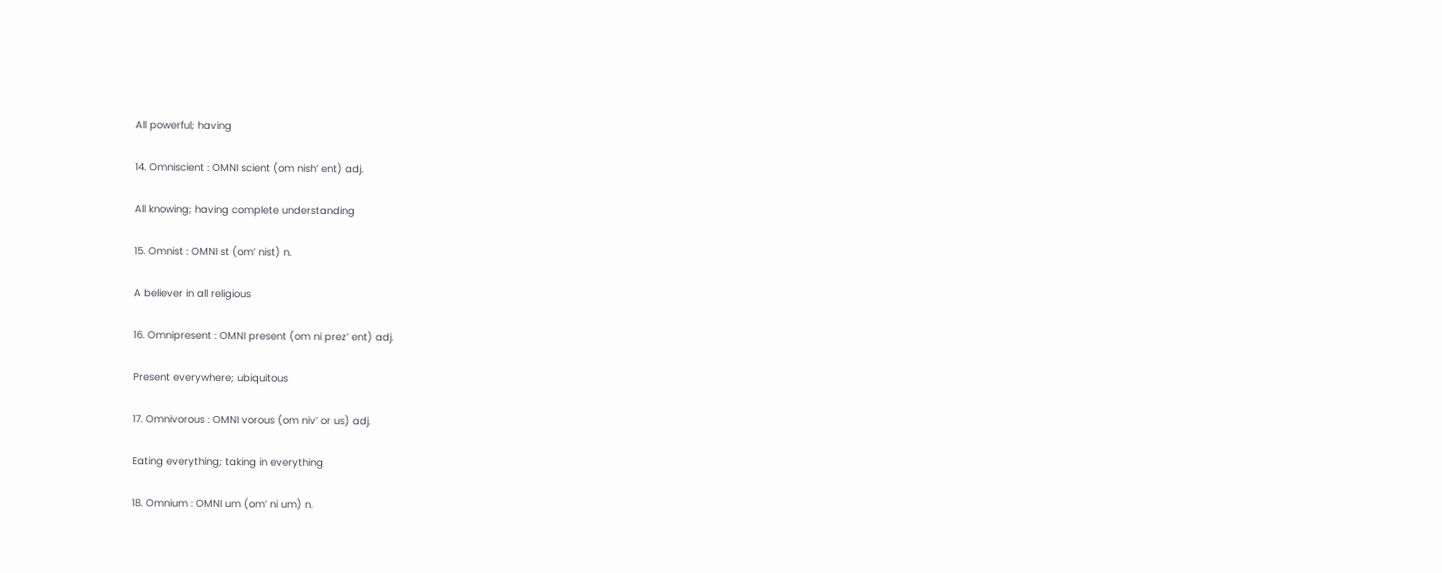All powerful; having

14. Omniscient : OMNI scient (om nish’ ent) adj.

All knowing; having complete understanding

15. Omnist : OMNI st (om’ nist) n.

A believer in all religious

16. Omnipresent : OMNI present (om ni prez’ ent) adj.

Present everywhere; ubiquitous

17. Omnivorous : OMNI vorous (om niv’ or us) adj.

Eating everything; taking in everything

18. Omnium : OMNI um (om’ ni um) n.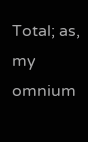Total; as, my omnium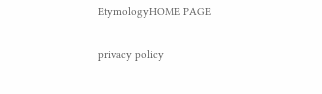EtymologyHOME PAGE

privacy policy